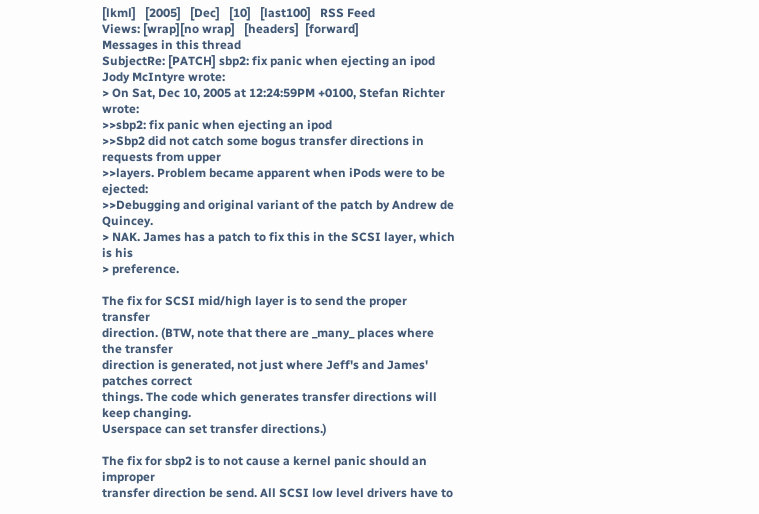[lkml]   [2005]   [Dec]   [10]   [last100]   RSS Feed
Views: [wrap][no wrap]   [headers]  [forward]
Messages in this thread
SubjectRe: [PATCH] sbp2: fix panic when ejecting an ipod
Jody McIntyre wrote:
> On Sat, Dec 10, 2005 at 12:24:59PM +0100, Stefan Richter wrote:
>>sbp2: fix panic when ejecting an ipod
>>Sbp2 did not catch some bogus transfer directions in requests from upper
>>layers. Problem became apparent when iPods were to be ejected:
>>Debugging and original variant of the patch by Andrew de Quincey.
> NAK. James has a patch to fix this in the SCSI layer, which is his
> preference.

The fix for SCSI mid/high layer is to send the proper transfer
direction. (BTW, note that there are _many_ places where the transfer
direction is generated, not just where Jeff's and James' patches correct
things. The code which generates transfer directions will keep changing.
Userspace can set transfer directions.)

The fix for sbp2 is to not cause a kernel panic should an improper
transfer direction be send. All SCSI low level drivers have to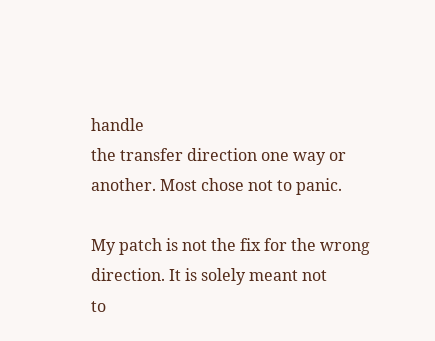handle
the transfer direction one way or another. Most chose not to panic.

My patch is not the fix for the wrong direction. It is solely meant not
to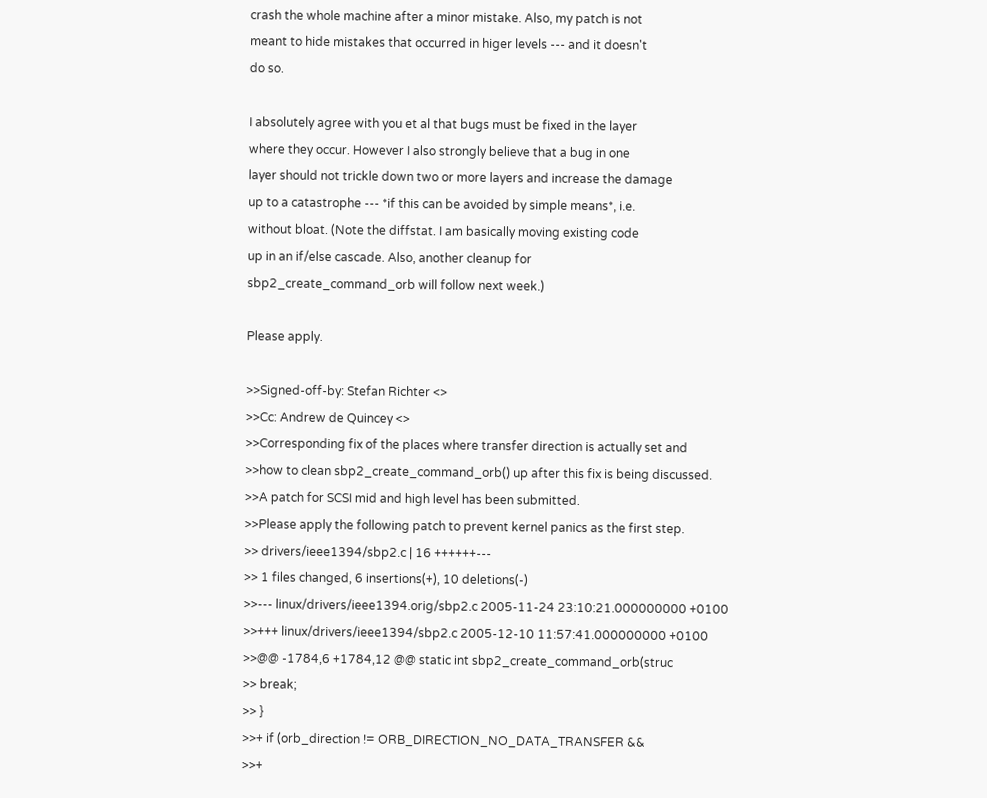crash the whole machine after a minor mistake. Also, my patch is not
meant to hide mistakes that occurred in higer levels --- and it doesn't
do so.

I absolutely agree with you et al that bugs must be fixed in the layer
where they occur. However I also strongly believe that a bug in one
layer should not trickle down two or more layers and increase the damage
up to a catastrophe --- *if this can be avoided by simple means*, i.e.
without bloat. (Note the diffstat. I am basically moving existing code
up in an if/else cascade. Also, another cleanup for
sbp2_create_command_orb will follow next week.)

Please apply.

>>Signed-off-by: Stefan Richter <>
>>Cc: Andrew de Quincey <>
>>Corresponding fix of the places where transfer direction is actually set and
>>how to clean sbp2_create_command_orb() up after this fix is being discussed.
>>A patch for SCSI mid and high level has been submitted.
>>Please apply the following patch to prevent kernel panics as the first step.
>> drivers/ieee1394/sbp2.c | 16 ++++++---
>> 1 files changed, 6 insertions(+), 10 deletions(-)
>>--- linux/drivers/ieee1394.orig/sbp2.c 2005-11-24 23:10:21.000000000 +0100
>>+++ linux/drivers/ieee1394/sbp2.c 2005-12-10 11:57:41.000000000 +0100
>>@@ -1784,6 +1784,12 @@ static int sbp2_create_command_orb(struc
>> break;
>> }
>>+ if (orb_direction != ORB_DIRECTION_NO_DATA_TRANSFER &&
>>+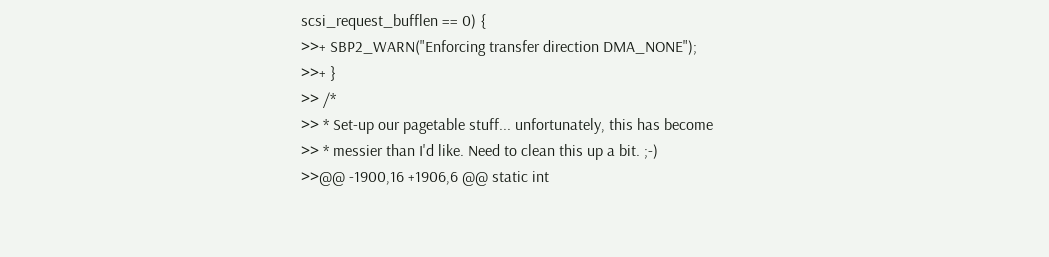scsi_request_bufflen == 0) {
>>+ SBP2_WARN("Enforcing transfer direction DMA_NONE");
>>+ }
>> /*
>> * Set-up our pagetable stuff... unfortunately, this has become
>> * messier than I'd like. Need to clean this up a bit. ;-)
>>@@ -1900,16 +1906,6 @@ static int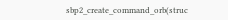sbp2_create_command_orb(struc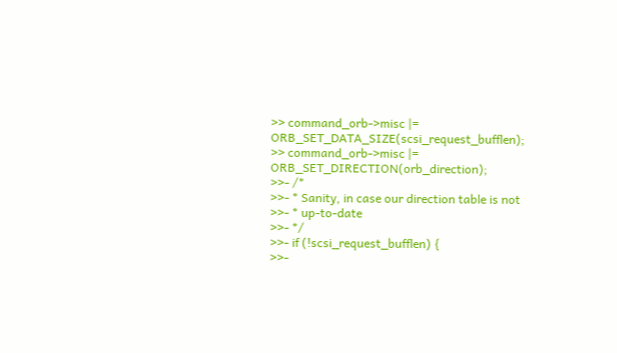>> command_orb->misc |= ORB_SET_DATA_SIZE(scsi_request_bufflen);
>> command_orb->misc |= ORB_SET_DIRECTION(orb_direction);
>>- /*
>>- * Sanity, in case our direction table is not
>>- * up-to-date
>>- */
>>- if (!scsi_request_bufflen) {
>>-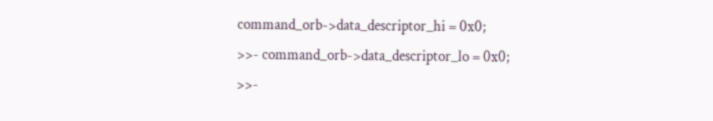command_orb->data_descriptor_hi = 0x0;
>>- command_orb->data_descriptor_lo = 0x0;
>>-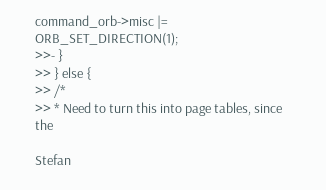command_orb->misc |= ORB_SET_DIRECTION(1);
>>- }
>> } else {
>> /*
>> * Need to turn this into page tables, since the

Stefan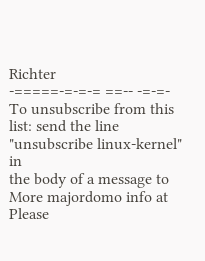Richter
-=====-=-=-= ==-- -=-=-
To unsubscribe from this list: send the line "unsubscribe linux-kernel" in
the body of a message to
More majordomo info at
Please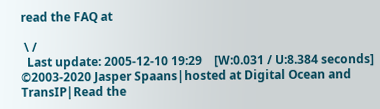read the FAQ at

 \ /
  Last update: 2005-12-10 19:29    [W:0.031 / U:8.384 seconds]
©2003-2020 Jasper Spaans|hosted at Digital Ocean and TransIP|Read the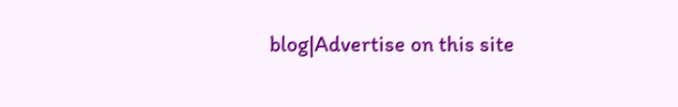blog|Advertise on this site